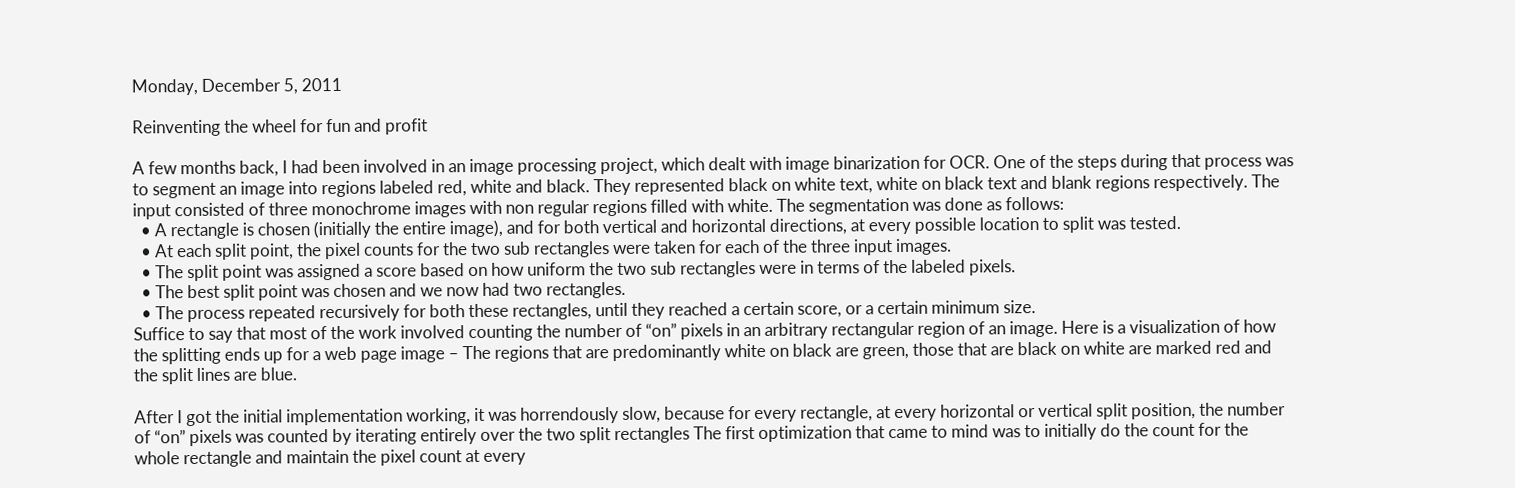Monday, December 5, 2011

Reinventing the wheel for fun and profit

A few months back, I had been involved in an image processing project, which dealt with image binarization for OCR. One of the steps during that process was to segment an image into regions labeled red, white and black. They represented black on white text, white on black text and blank regions respectively. The input consisted of three monochrome images with non regular regions filled with white. The segmentation was done as follows:
  • A rectangle is chosen (initially the entire image), and for both vertical and horizontal directions, at every possible location to split was tested.
  • At each split point, the pixel counts for the two sub rectangles were taken for each of the three input images.
  • The split point was assigned a score based on how uniform the two sub rectangles were in terms of the labeled pixels.
  • The best split point was chosen and we now had two rectangles.
  • The process repeated recursively for both these rectangles, until they reached a certain score, or a certain minimum size.
Suffice to say that most of the work involved counting the number of “on” pixels in an arbitrary rectangular region of an image. Here is a visualization of how the splitting ends up for a web page image – The regions that are predominantly white on black are green, those that are black on white are marked red and the split lines are blue.

After I got the initial implementation working, it was horrendously slow, because for every rectangle, at every horizontal or vertical split position, the number of “on” pixels was counted by iterating entirely over the two split rectangles The first optimization that came to mind was to initially do the count for the whole rectangle and maintain the pixel count at every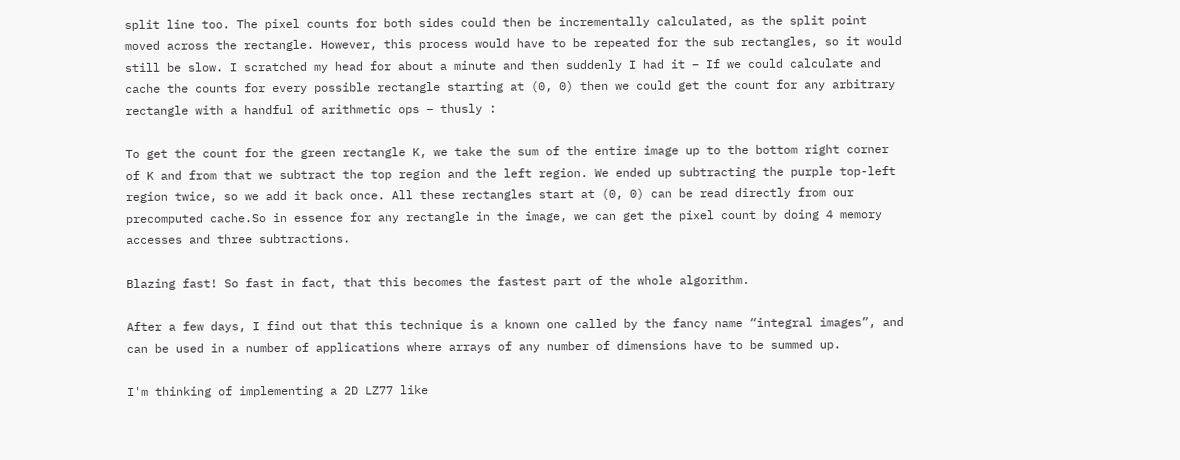split line too. The pixel counts for both sides could then be incrementally calculated, as the split point moved across the rectangle. However, this process would have to be repeated for the sub rectangles, so it would still be slow. I scratched my head for about a minute and then suddenly I had it – If we could calculate and cache the counts for every possible rectangle starting at (0, 0) then we could get the count for any arbitrary rectangle with a handful of arithmetic ops – thusly :

To get the count for the green rectangle K, we take the sum of the entire image up to the bottom right corner of K and from that we subtract the top region and the left region. We ended up subtracting the purple top-left region twice, so we add it back once. All these rectangles start at (0, 0) can be read directly from our precomputed cache.So in essence for any rectangle in the image, we can get the pixel count by doing 4 memory accesses and three subtractions.

Blazing fast! So fast in fact, that this becomes the fastest part of the whole algorithm.

After a few days, I find out that this technique is a known one called by the fancy name “integral images”, and can be used in a number of applications where arrays of any number of dimensions have to be summed up.

I'm thinking of implementing a 2D LZ77 like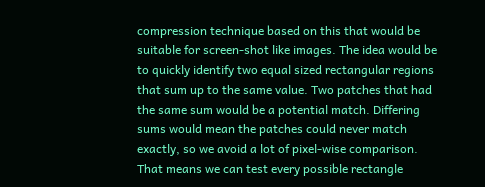compression technique based on this that would be suitable for screen-shot like images. The idea would be to quickly identify two equal sized rectangular regions that sum up to the same value. Two patches that had the same sum would be a potential match. Differing sums would mean the patches could never match exactly, so we avoid a lot of pixel-wise comparison. That means we can test every possible rectangle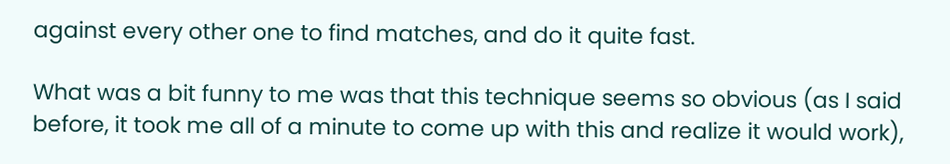against every other one to find matches, and do it quite fast.

What was a bit funny to me was that this technique seems so obvious (as I said before, it took me all of a minute to come up with this and realize it would work),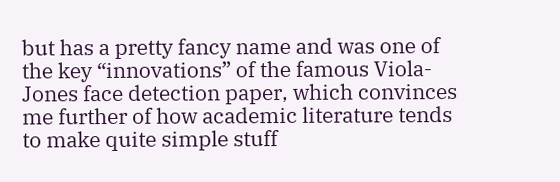but has a pretty fancy name and was one of the key “innovations” of the famous Viola-Jones face detection paper, which convinces me further of how academic literature tends to make quite simple stuff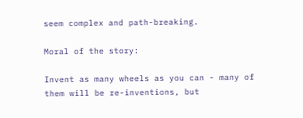seem complex and path-breaking.

Moral of the story:

Invent as many wheels as you can - many of them will be re-inventions, but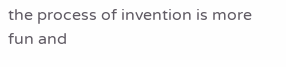the process of invention is more fun and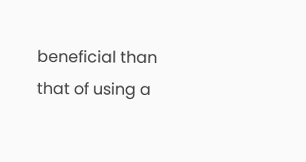beneficial than that of using a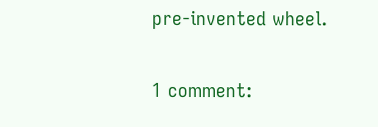pre-invented wheel.

1 comment: